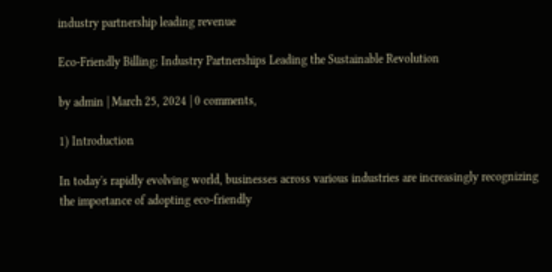industry partnership leading revenue

Eco-Friendly Billing: Industry Partnerships Leading the Sustainable Revolution

by admin | March 25, 2024 | 0 comments,

1) Introduction

In today's rapidly evolving world, businesses across various industries are increasingly recognizing the importance of adopting eco-friendly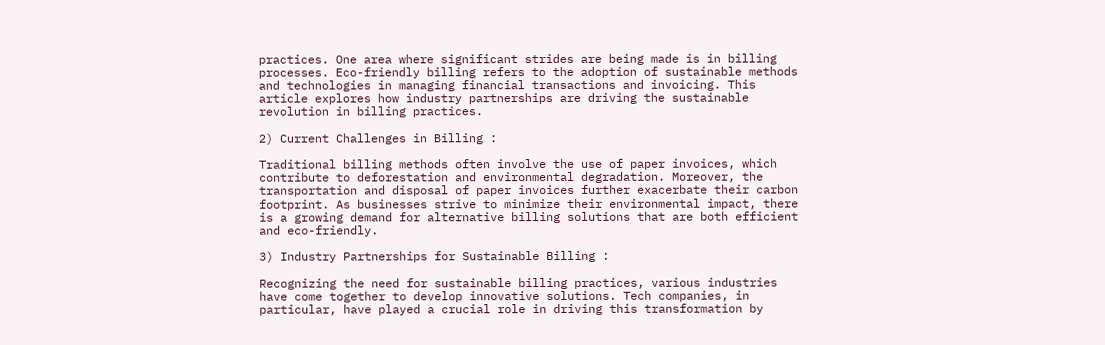practices. One area where significant strides are being made is in billing processes. Eco-friendly billing refers to the adoption of sustainable methods and technologies in managing financial transactions and invoicing. This article explores how industry partnerships are driving the sustainable revolution in billing practices.

2) Current Challenges in Billing :

Traditional billing methods often involve the use of paper invoices, which contribute to deforestation and environmental degradation. Moreover, the transportation and disposal of paper invoices further exacerbate their carbon footprint. As businesses strive to minimize their environmental impact, there is a growing demand for alternative billing solutions that are both efficient and eco-friendly.

3) Industry Partnerships for Sustainable Billing :

Recognizing the need for sustainable billing practices, various industries have come together to develop innovative solutions. Tech companies, in particular, have played a crucial role in driving this transformation by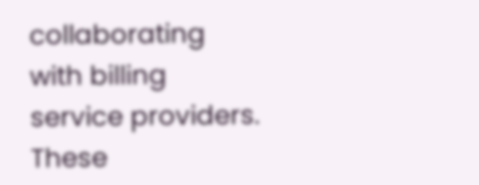collaborating with billing service providers. These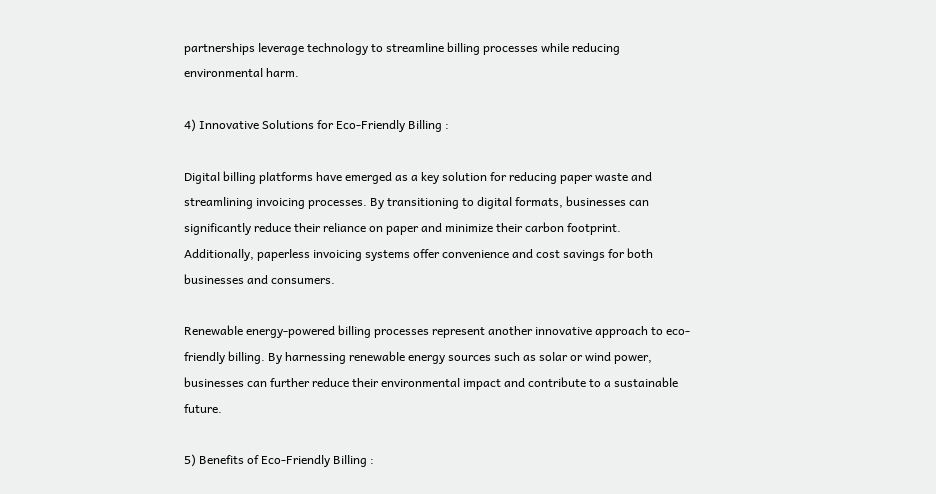partnerships leverage technology to streamline billing processes while reducing environmental harm.

4) Innovative Solutions for Eco-Friendly Billing :

Digital billing platforms have emerged as a key solution for reducing paper waste and streamlining invoicing processes. By transitioning to digital formats, businesses can significantly reduce their reliance on paper and minimize their carbon footprint. Additionally, paperless invoicing systems offer convenience and cost savings for both businesses and consumers.

Renewable energy-powered billing processes represent another innovative approach to eco-friendly billing. By harnessing renewable energy sources such as solar or wind power, businesses can further reduce their environmental impact and contribute to a sustainable future.

5) Benefits of Eco-Friendly Billing :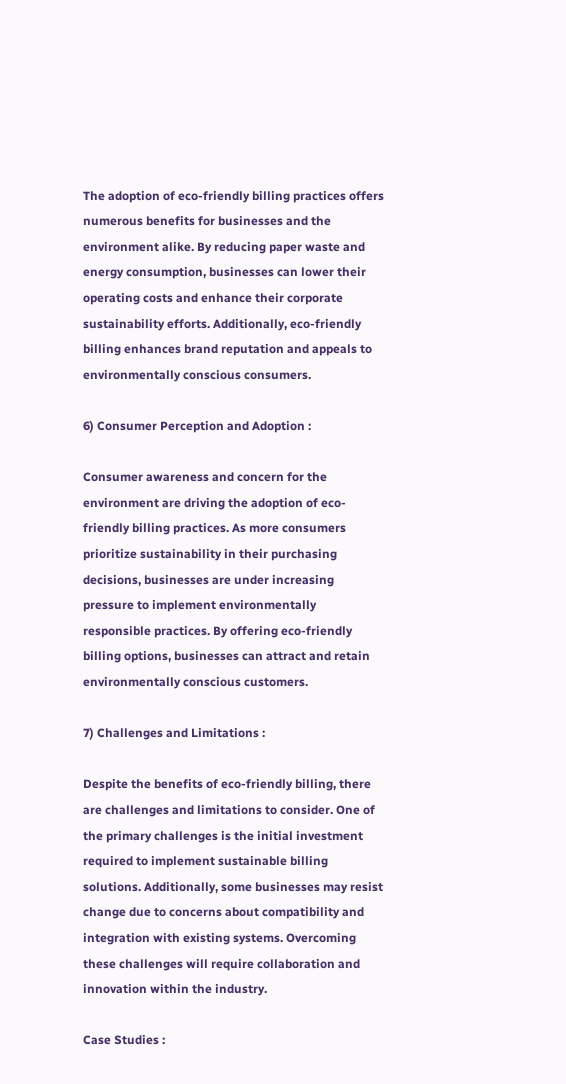The adoption of eco-friendly billing practices offers numerous benefits for businesses and the environment alike. By reducing paper waste and energy consumption, businesses can lower their operating costs and enhance their corporate sustainability efforts. Additionally, eco-friendly billing enhances brand reputation and appeals to environmentally conscious consumers.

6) Consumer Perception and Adoption :

Consumer awareness and concern for the environment are driving the adoption of eco-friendly billing practices. As more consumers prioritize sustainability in their purchasing decisions, businesses are under increasing pressure to implement environmentally responsible practices. By offering eco-friendly billing options, businesses can attract and retain environmentally conscious customers.

7) Challenges and Limitations :

Despite the benefits of eco-friendly billing, there are challenges and limitations to consider. One of the primary challenges is the initial investment required to implement sustainable billing solutions. Additionally, some businesses may resist change due to concerns about compatibility and integration with existing systems. Overcoming these challenges will require collaboration and innovation within the industry.

Case Studies :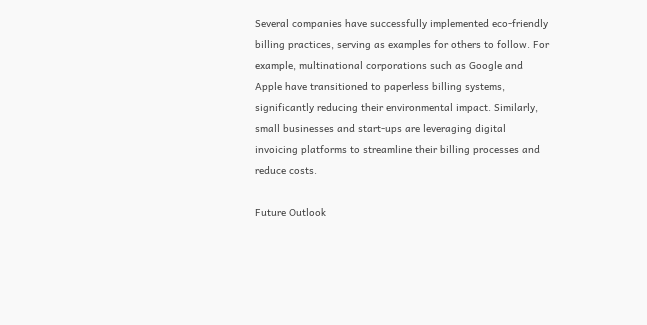Several companies have successfully implemented eco-friendly billing practices, serving as examples for others to follow. For example, multinational corporations such as Google and Apple have transitioned to paperless billing systems, significantly reducing their environmental impact. Similarly, small businesses and start-ups are leveraging digital invoicing platforms to streamline their billing processes and reduce costs.

Future Outlook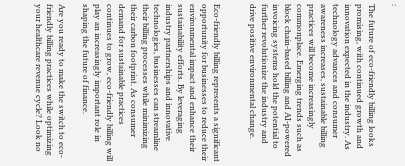:

The future of eco-friendly billing looks promising, with continued growth and innovation expected in the industry. As technology advances and consumer awareness increases, sustainable billing practices will become increasingly commonplace. Emerging trends such as block chain-based billing and AI-powered invoicing systems hold the potential to further revolutionize the industry and drive positive environmental change.


Eco-friendly billing represents a significant opportunity for businesses to reduce their environmental impact and enhance their sustainability efforts. By leveraging industry partnerships and innovative technologies, businesses can streamline their billing processes while minimizing their carbon footprint. As consumer demand for sustainable practices continues to grow, eco-friendly billing will play an increasingly important role in shaping the future of finance.

Are you ready to make the switch to eco-friendly billing practices while optimizing your healthcare revenue cycle? Look no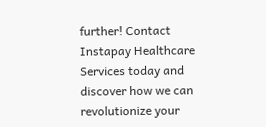further! Contact Instapay Healthcare Services today and discover how we can revolutionize your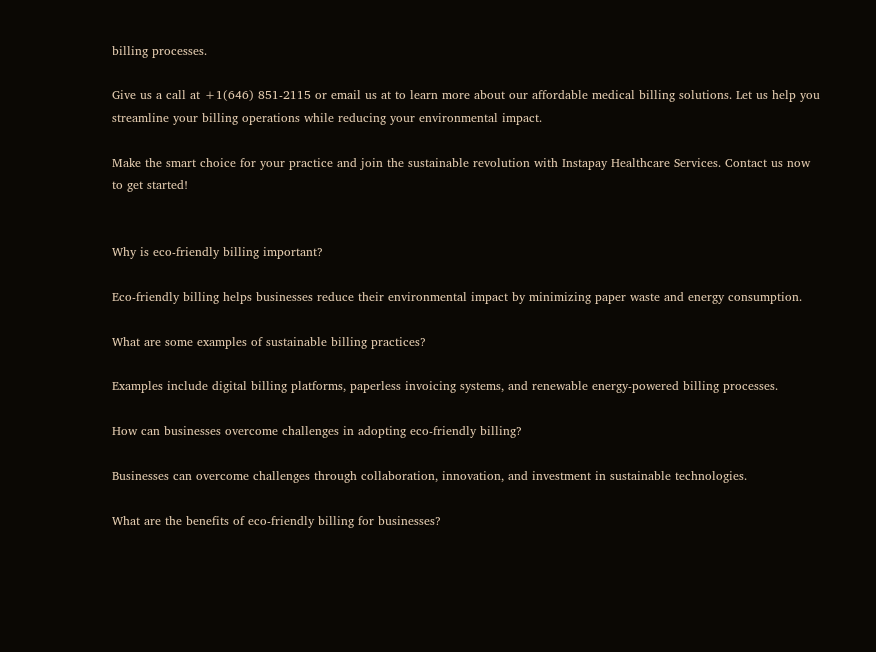billing processes.

Give us a call at +1(646) 851-2115 or email us at to learn more about our affordable medical billing solutions. Let us help you streamline your billing operations while reducing your environmental impact.

Make the smart choice for your practice and join the sustainable revolution with Instapay Healthcare Services. Contact us now to get started!


Why is eco-friendly billing important?

Eco-friendly billing helps businesses reduce their environmental impact by minimizing paper waste and energy consumption.

What are some examples of sustainable billing practices?

Examples include digital billing platforms, paperless invoicing systems, and renewable energy-powered billing processes.

How can businesses overcome challenges in adopting eco-friendly billing?

Businesses can overcome challenges through collaboration, innovation, and investment in sustainable technologies.

What are the benefits of eco-friendly billing for businesses?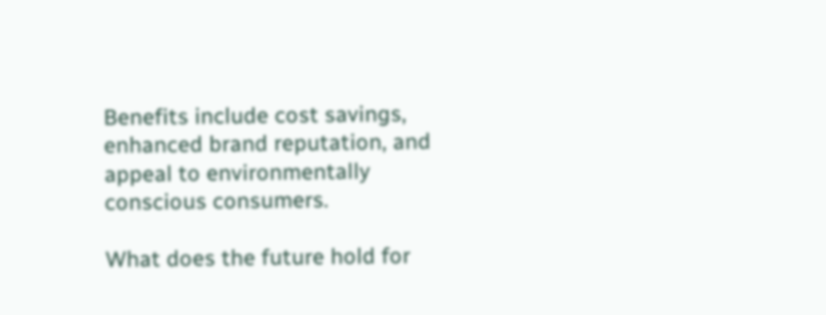Benefits include cost savings, enhanced brand reputation, and appeal to environmentally conscious consumers.

What does the future hold for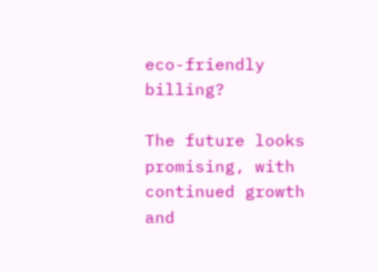eco-friendly billing?

The future looks promising, with continued growth and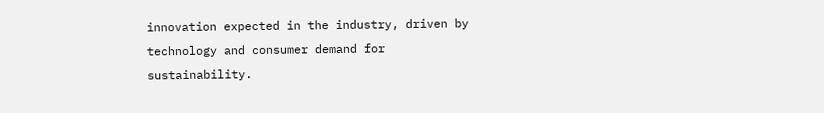innovation expected in the industry, driven by technology and consumer demand for sustainability.